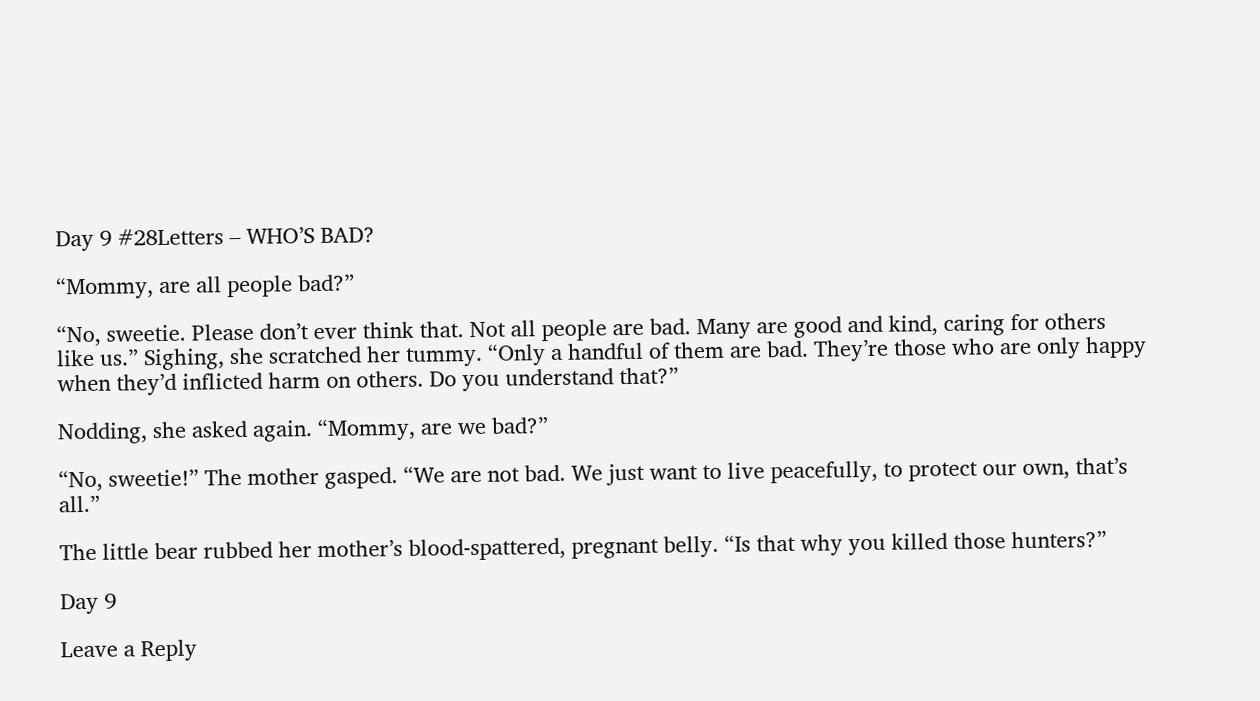Day 9 #28Letters – WHO’S BAD?

“Mommy, are all people bad?”

“No, sweetie. Please don’t ever think that. Not all people are bad. Many are good and kind, caring for others like us.” Sighing, she scratched her tummy. “Only a handful of them are bad. They’re those who are only happy when they’d inflicted harm on others. Do you understand that?”

Nodding, she asked again. “Mommy, are we bad?”

“No, sweetie!” The mother gasped. “We are not bad. We just want to live peacefully, to protect our own, that’s all.”

The little bear rubbed her mother’s blood-spattered, pregnant belly. “Is that why you killed those hunters?”

Day 9

Leave a Reply